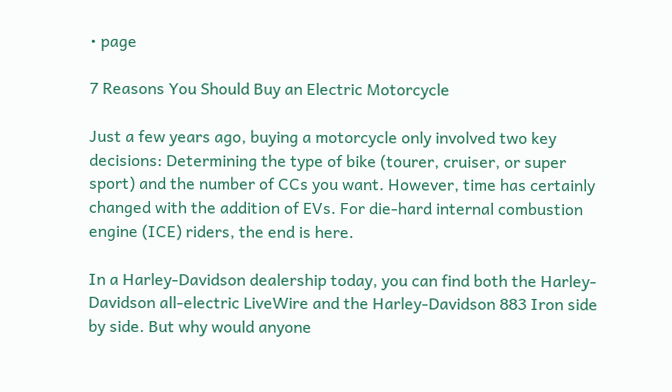• page

7 Reasons You Should Buy an Electric Motorcycle

Just a few years ago, buying a motorcycle only involved two key decisions: Determining the type of bike (tourer, cruiser, or super sport) and the number of CCs you want. However, time has certainly changed with the addition of EVs. For die-hard internal combustion engine (ICE) riders, the end is here.

In a Harley-Davidson dealership today, you can find both the Harley-Davidson all-electric LiveWire and the Harley-Davidson 883 Iron side by side. But why would anyone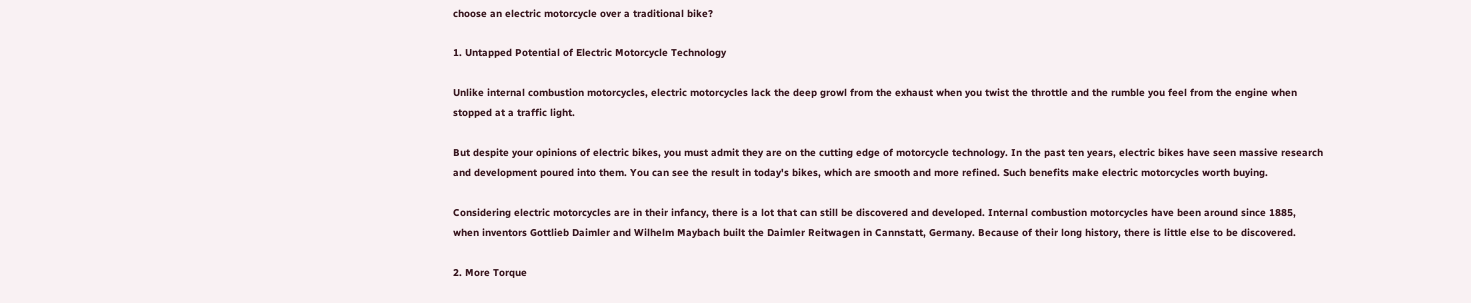choose an electric motorcycle over a traditional bike?

1. Untapped Potential of Electric Motorcycle Technology

Unlike internal combustion motorcycles, electric motorcycles lack the deep growl from the exhaust when you twist the throttle and the rumble you feel from the engine when stopped at a traffic light.

But despite your opinions of electric bikes, you must admit they are on the cutting edge of motorcycle technology. In the past ten years, electric bikes have seen massive research and development poured into them. You can see the result in today's bikes, which are smooth and more refined. Such benefits make electric motorcycles worth buying.

Considering electric motorcycles are in their infancy, there is a lot that can still be discovered and developed. Internal combustion motorcycles have been around since 1885, when inventors Gottlieb Daimler and Wilhelm Maybach built the Daimler Reitwagen in Cannstatt, Germany. Because of their long history, there is little else to be discovered.

2. More Torque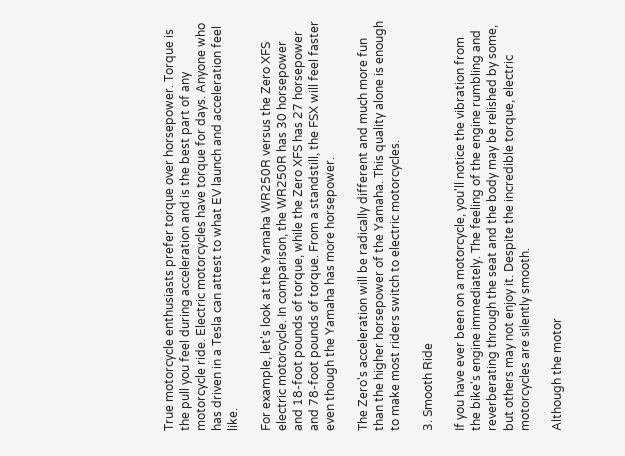True motorcycle enthusiasts prefer torque over horsepower. Torque is the pull you feel during acceleration and is the best part of any motorcycle ride. Electric motorcycles have torque for days. Anyone who has driven in a Tesla can attest to what EV launch and acceleration feel like.

For example, let's look at the Yamaha WR250R versus the Zero XFS electric motorcycle. In comparison, the WR250R has 30 horsepower and 18-foot pounds of torque, while the Zero XFS has 27 horsepower and 78-foot pounds of torque. From a standstill, the FSX will feel faster even though the Yamaha has more horsepower.

The Zero's acceleration will be radically different and much more fun than the higher horsepower of the Yamaha. This quality alone is enough to make most riders switch to electric motorcycles.

3. Smooth Ride

If you have ever been on a motorcycle, you'll notice the vibration from the bike's engine immediately. The feeling of the engine rumbling and reverberating through the seat and the body may be relished by some, but others may not enjoy it. Despite the incredible torque, electric motorcycles are silently smooth.

Although the motor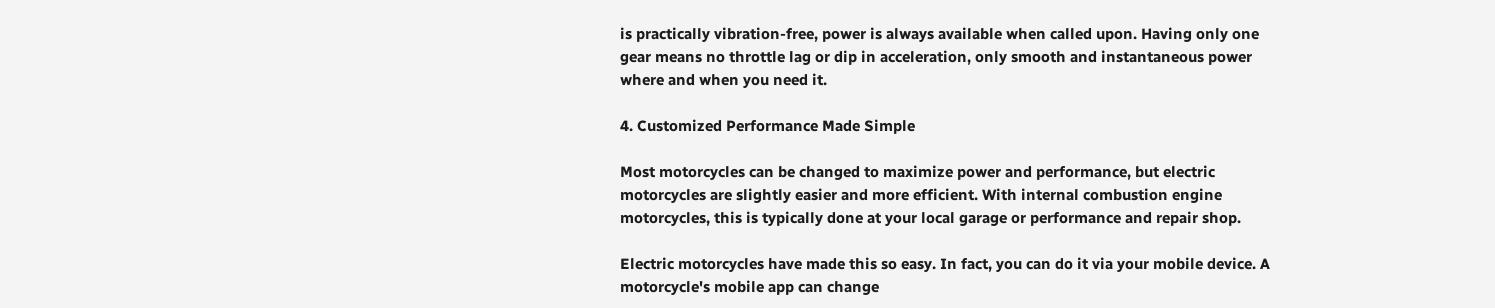is practically vibration-free, power is always available when called upon. Having only one gear means no throttle lag or dip in acceleration, only smooth and instantaneous power where and when you need it.

4. Customized Performance Made Simple

Most motorcycles can be changed to maximize power and performance, but electric motorcycles are slightly easier and more efficient. With internal combustion engine motorcycles, this is typically done at your local garage or performance and repair shop.

Electric motorcycles have made this so easy. In fact, you can do it via your mobile device. A motorcycle's mobile app can change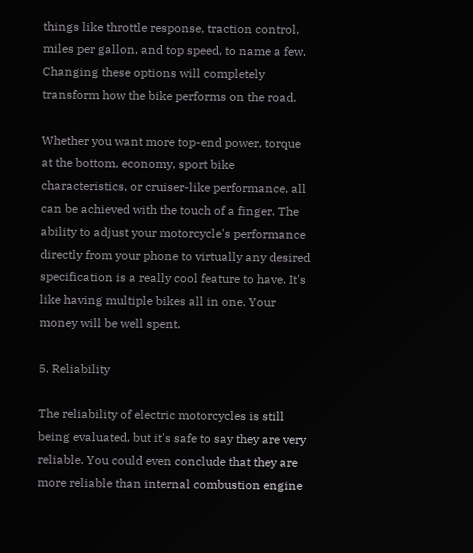things like throttle response, traction control, miles per gallon, and top speed, to name a few. Changing these options will completely transform how the bike performs on the road.

Whether you want more top-end power, torque at the bottom, economy, sport bike characteristics, or cruiser-like performance, all can be achieved with the touch of a finger. The ability to adjust your motorcycle's performance directly from your phone to virtually any desired specification is a really cool feature to have. It's like having multiple bikes all in one. Your money will be well spent.

5. Reliability

The reliability of electric motorcycles is still being evaluated, but it's safe to say they are very reliable. You could even conclude that they are more reliable than internal combustion engine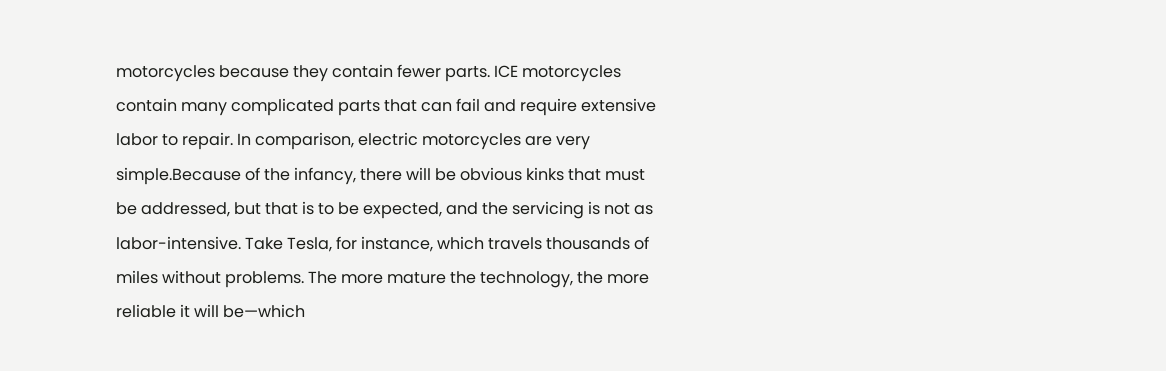motorcycles because they contain fewer parts. ICE motorcycles contain many complicated parts that can fail and require extensive labor to repair. In comparison, electric motorcycles are very simple.Because of the infancy, there will be obvious kinks that must be addressed, but that is to be expected, and the servicing is not as labor-intensive. Take Tesla, for instance, which travels thousands of miles without problems. The more mature the technology, the more reliable it will be—which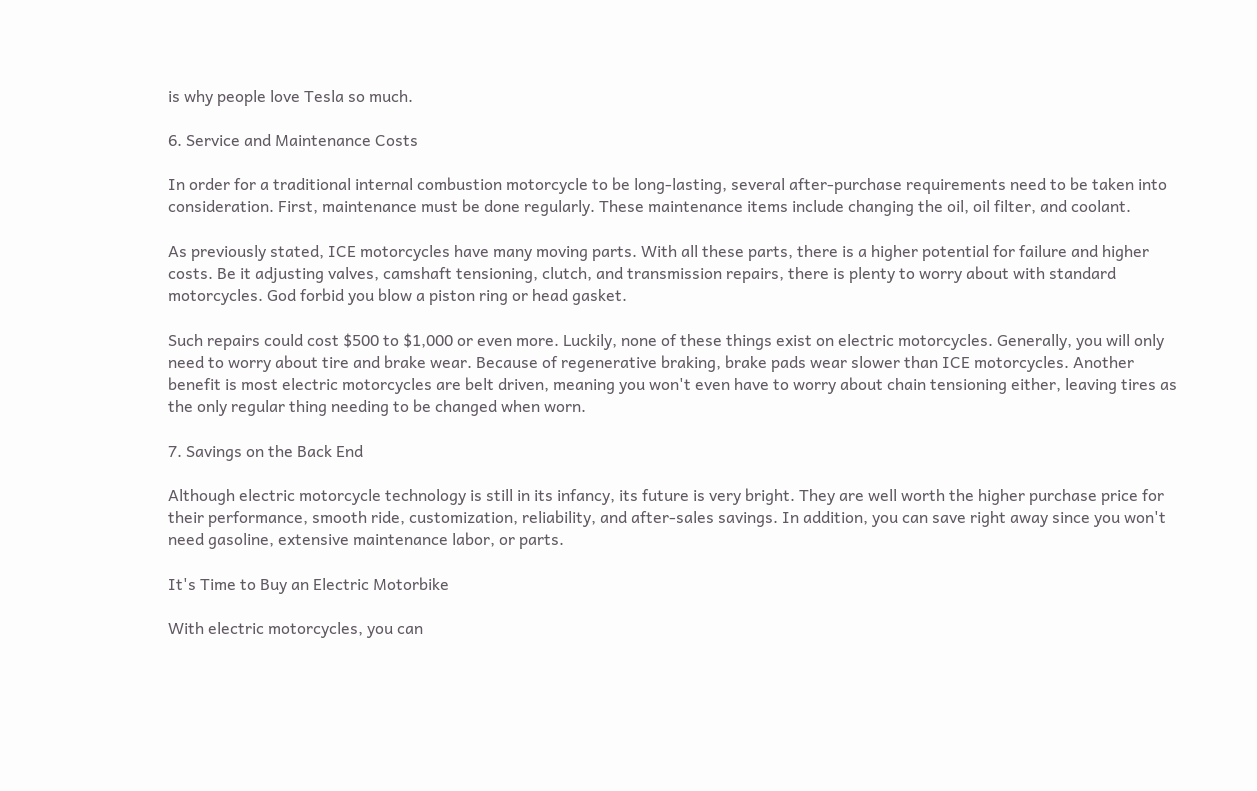is why people love Tesla so much.

6. Service and Maintenance Costs

In order for a traditional internal combustion motorcycle to be long-lasting, several after-purchase requirements need to be taken into consideration. First, maintenance must be done regularly. These maintenance items include changing the oil, oil filter, and coolant.

As previously stated, ICE motorcycles have many moving parts. With all these parts, there is a higher potential for failure and higher costs. Be it adjusting valves, camshaft tensioning, clutch, and transmission repairs, there is plenty to worry about with standard motorcycles. God forbid you blow a piston ring or head gasket.

Such repairs could cost $500 to $1,000 or even more. Luckily, none of these things exist on electric motorcycles. Generally, you will only need to worry about tire and brake wear. Because of regenerative braking, brake pads wear slower than ICE motorcycles. Another benefit is most electric motorcycles are belt driven, meaning you won't even have to worry about chain tensioning either, leaving tires as the only regular thing needing to be changed when worn.

7. Savings on the Back End

Although electric motorcycle technology is still in its infancy, its future is very bright. They are well worth the higher purchase price for their performance, smooth ride, customization, reliability, and after-sales savings. In addition, you can save right away since you won't need gasoline, extensive maintenance labor, or parts.

It's Time to Buy an Electric Motorbike

With electric motorcycles, you can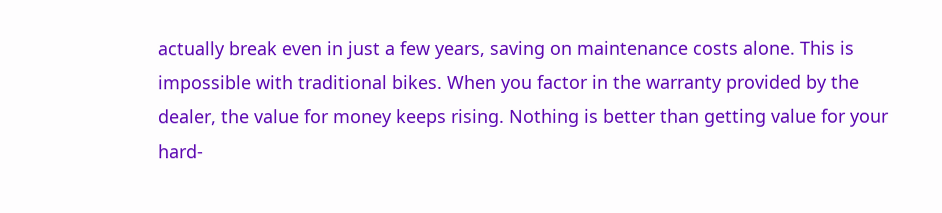actually break even in just a few years, saving on maintenance costs alone. This is impossible with traditional bikes. When you factor in the warranty provided by the dealer, the value for money keeps rising. Nothing is better than getting value for your hard-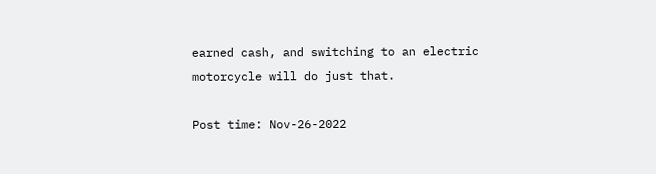earned cash, and switching to an electric motorcycle will do just that.

Post time: Nov-26-2022